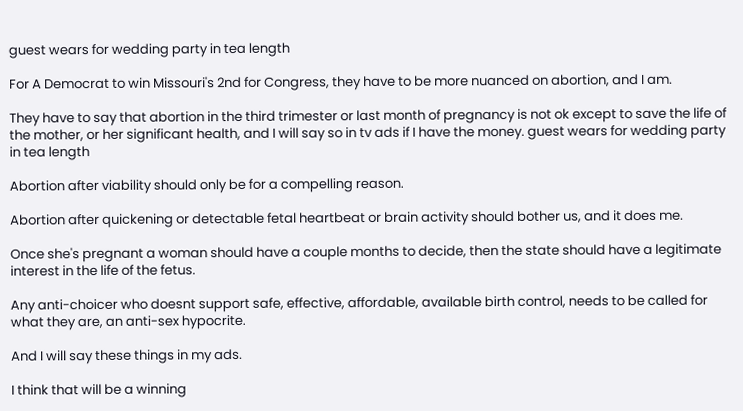guest wears for wedding party in tea length

For A Democrat to win Missouri's 2nd for Congress, they have to be more nuanced on abortion, and I am.

They have to say that abortion in the third trimester or last month of pregnancy is not ok except to save the life of the mother, or her significant health, and I will say so in tv ads if I have the money. guest wears for wedding party in tea length

Abortion after viability should only be for a compelling reason.

Abortion after quickening or detectable fetal heartbeat or brain activity should bother us, and it does me.

Once she's pregnant a woman should have a couple months to decide, then the state should have a legitimate interest in the life of the fetus.

Any anti-choicer who doesnt support safe, effective, affordable, available birth control, needs to be called for what they are, an anti-sex hypocrite.

And I will say these things in my ads.

I think that will be a winning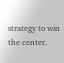strategy to win the center.